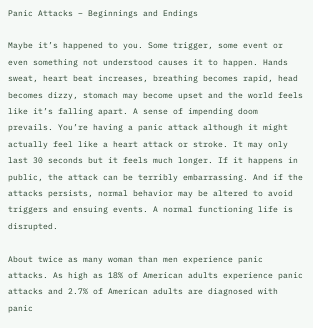Panic Attacks – Beginnings and Endings

Maybe it’s happened to you. Some trigger, some event or even something not understood causes it to happen. Hands sweat, heart beat increases, breathing becomes rapid, head becomes dizzy, stomach may become upset and the world feels like it’s falling apart. A sense of impending doom prevails. You’re having a panic attack although it might actually feel like a heart attack or stroke. It may only last 30 seconds but it feels much longer. If it happens in public, the attack can be terribly embarrassing. And if the attacks persists, normal behavior may be altered to avoid triggers and ensuing events. A normal functioning life is disrupted.

About twice as many woman than men experience panic attacks. As high as 18% of American adults experience panic attacks and 2.7% of American adults are diagnosed with panic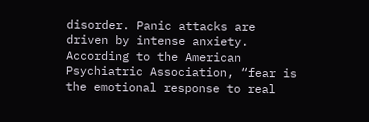disorder. Panic attacks are driven by intense anxiety. According to the American Psychiatric Association, “fear is the emotional response to real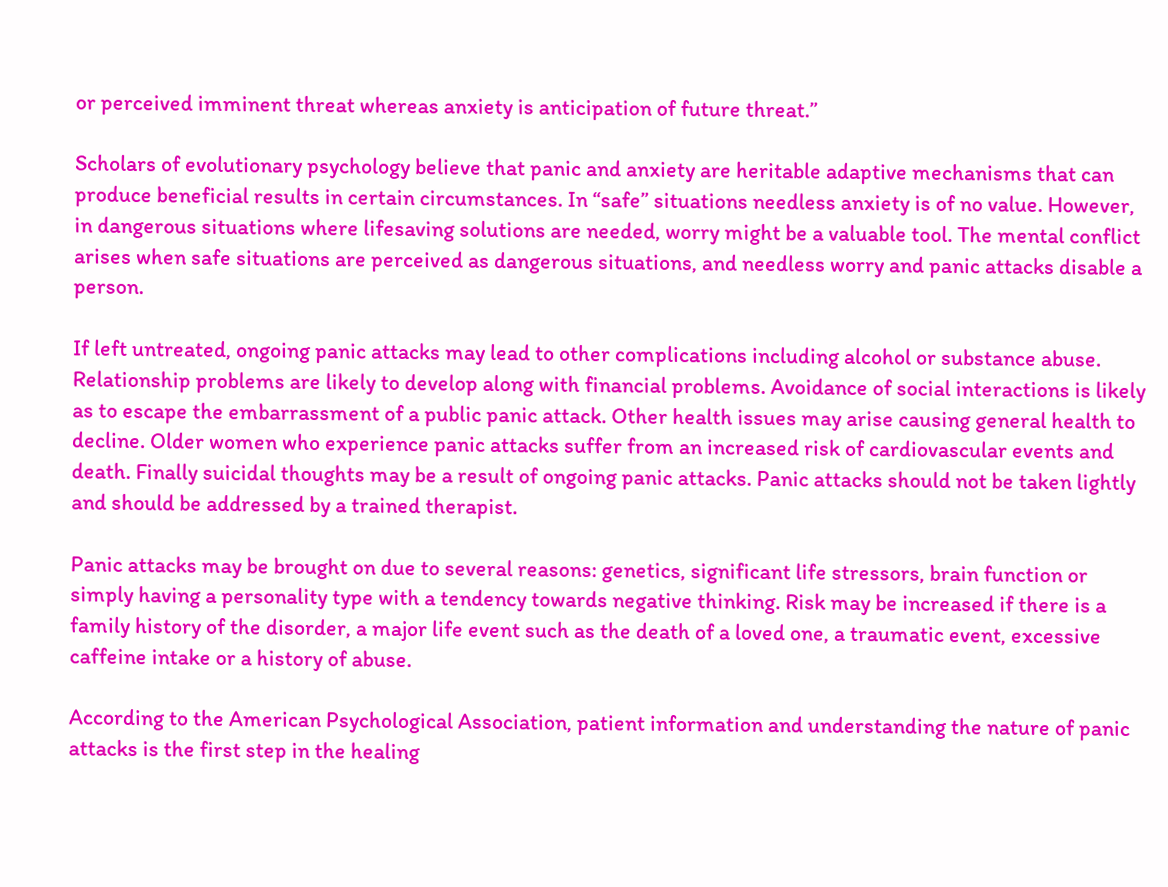or perceived imminent threat whereas anxiety is anticipation of future threat.”

Scholars of evolutionary psychology believe that panic and anxiety are heritable adaptive mechanisms that can produce beneficial results in certain circumstances. In “safe” situations needless anxiety is of no value. However, in dangerous situations where lifesaving solutions are needed, worry might be a valuable tool. The mental conflict arises when safe situations are perceived as dangerous situations, and needless worry and panic attacks disable a person.

If left untreated, ongoing panic attacks may lead to other complications including alcohol or substance abuse. Relationship problems are likely to develop along with financial problems. Avoidance of social interactions is likely as to escape the embarrassment of a public panic attack. Other health issues may arise causing general health to decline. Older women who experience panic attacks suffer from an increased risk of cardiovascular events and death. Finally suicidal thoughts may be a result of ongoing panic attacks. Panic attacks should not be taken lightly and should be addressed by a trained therapist.

Panic attacks may be brought on due to several reasons: genetics, significant life stressors, brain function or simply having a personality type with a tendency towards negative thinking. Risk may be increased if there is a family history of the disorder, a major life event such as the death of a loved one, a traumatic event, excessive caffeine intake or a history of abuse.

According to the American Psychological Association, patient information and understanding the nature of panic attacks is the first step in the healing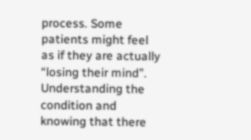process. Some patients might feel as if they are actually “losing their mind”. Understanding the condition and knowing that there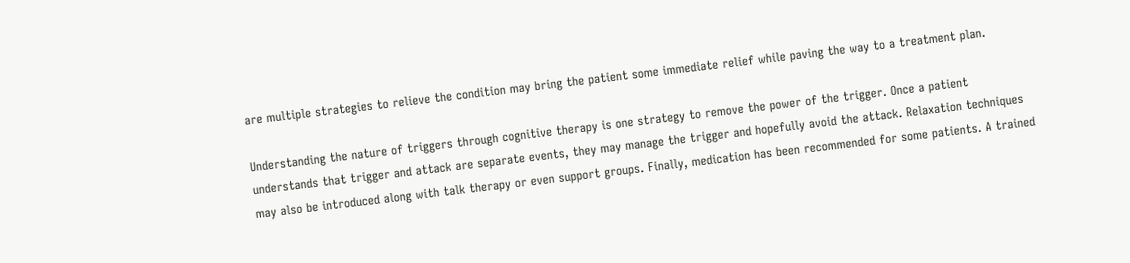are multiple strategies to relieve the condition may bring the patient some immediate relief while paving the way to a treatment plan.

Understanding the nature of triggers through cognitive therapy is one strategy to remove the power of the trigger. Once a patient understands that trigger and attack are separate events, they may manage the trigger and hopefully avoid the attack. Relaxation techniques may also be introduced along with talk therapy or even support groups. Finally, medication has been recommended for some patients. A trained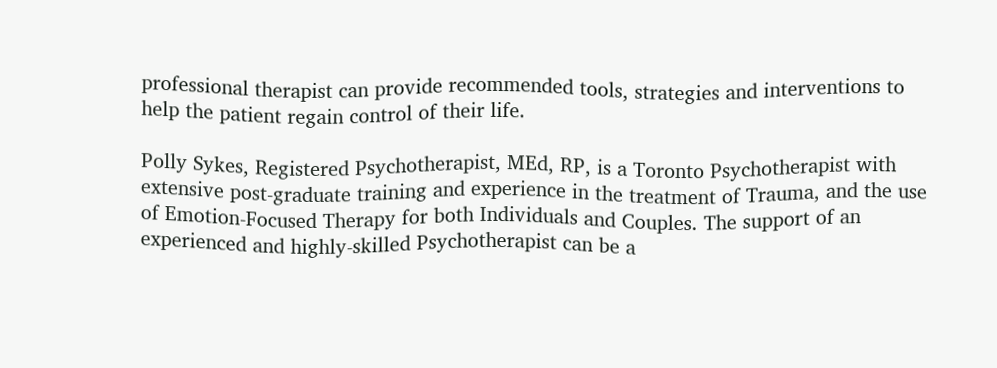professional therapist can provide recommended tools, strategies and interventions to help the patient regain control of their life.

Polly Sykes, Registered Psychotherapist, MEd, RP, is a Toronto Psychotherapist with extensive post-graduate training and experience in the treatment of Trauma, and the use of Emotion-Focused Therapy for both Individuals and Couples. The support of an experienced and highly-skilled Psychotherapist can be a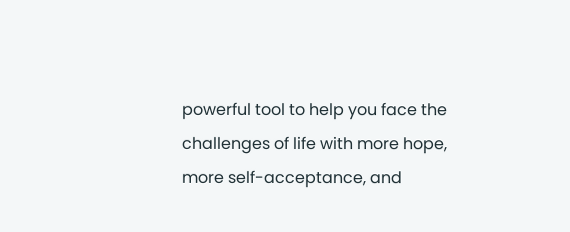powerful tool to help you face the challenges of life with more hope, more self-acceptance, and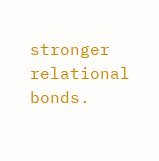stronger relational bonds.